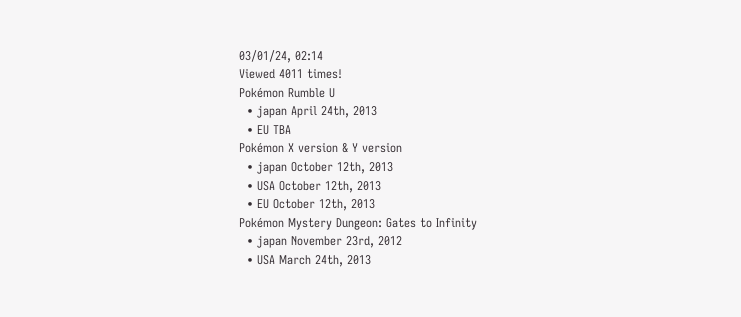03/01/24, 02:14
Viewed 4011 times!
Pokémon Rumble U
  • japan April 24th, 2013
  • EU TBA
Pokémon X version & Y version
  • japan October 12th, 2013
  • USA October 12th, 2013
  • EU October 12th, 2013
Pokémon Mystery Dungeon: Gates to Infinity
  • japan November 23rd, 2012
  • USA March 24th, 2013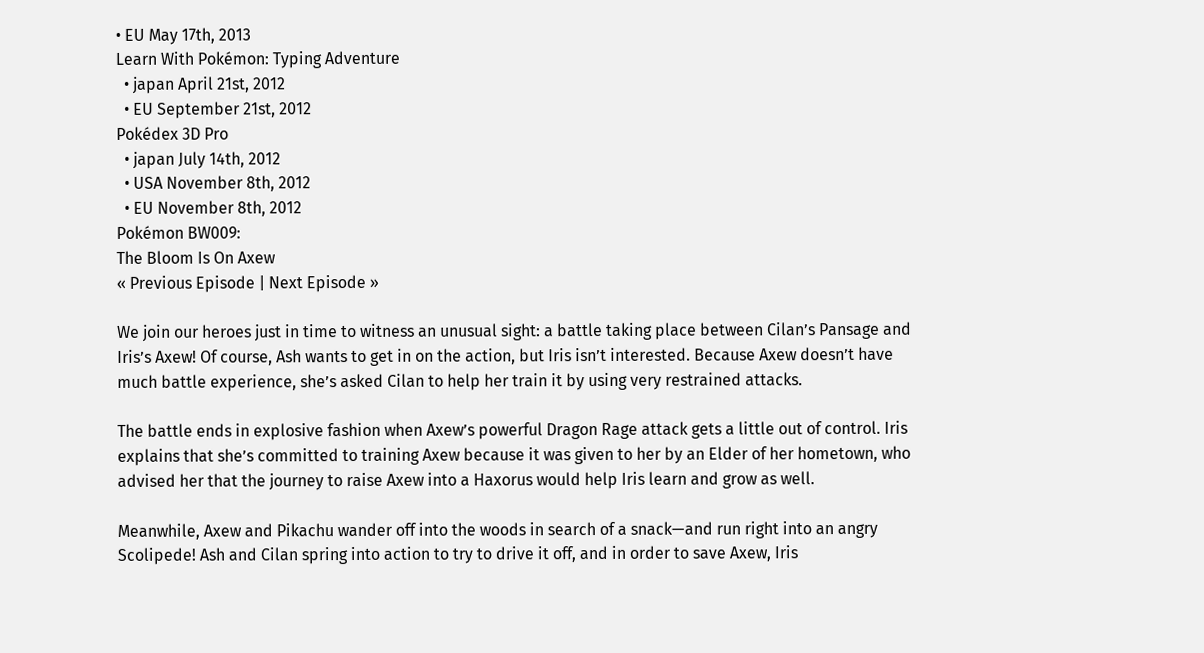• EU May 17th, 2013
Learn With Pokémon: Typing Adventure
  • japan April 21st, 2012
  • EU September 21st, 2012
Pokédex 3D Pro
  • japan July 14th, 2012
  • USA November 8th, 2012
  • EU November 8th, 2012
Pokémon BW009:
The Bloom Is On Axew
« Previous Episode | Next Episode »

We join our heroes just in time to witness an unusual sight: a battle taking place between Cilan’s Pansage and Iris’s Axew! Of course, Ash wants to get in on the action, but Iris isn’t interested. Because Axew doesn’t have much battle experience, she’s asked Cilan to help her train it by using very restrained attacks.

The battle ends in explosive fashion when Axew’s powerful Dragon Rage attack gets a little out of control. Iris explains that she’s committed to training Axew because it was given to her by an Elder of her hometown, who advised her that the journey to raise Axew into a Haxorus would help Iris learn and grow as well.

Meanwhile, Axew and Pikachu wander off into the woods in search of a snack—and run right into an angry Scolipede! Ash and Cilan spring into action to try to drive it off, and in order to save Axew, Iris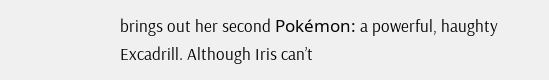brings out her second Pokémon: a powerful, haughty Excadrill. Although Iris can’t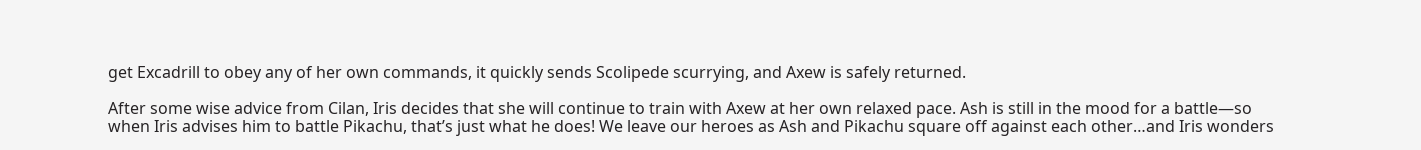get Excadrill to obey any of her own commands, it quickly sends Scolipede scurrying, and Axew is safely returned.

After some wise advice from Cilan, Iris decides that she will continue to train with Axew at her own relaxed pace. Ash is still in the mood for a battle—so when Iris advises him to battle Pikachu, that’s just what he does! We leave our heroes as Ash and Pikachu square off against each other…and Iris wonders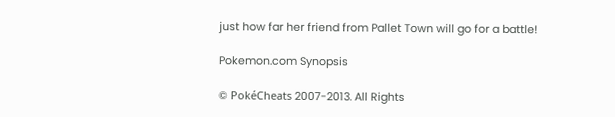just how far her friend from Pallet Town will go for a battle!

Pokemon.com Synopsis

© PokéCheats 2007-2013. All Rights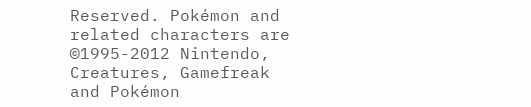Reserved. Pokémon and related characters are ©1995-2012 Nintendo, Creatures, Gamefreak and Pokémon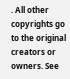. All other copyrights go to the original creators or owners. See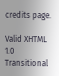credits page.

Valid XHTML 1.0 Transitional